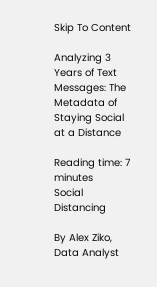Skip To Content

Analyzing 3 Years of Text Messages: The Metadata of Staying Social at a Distance

Reading time: 7 minutes
Social Distancing

By Alex Ziko, Data Analyst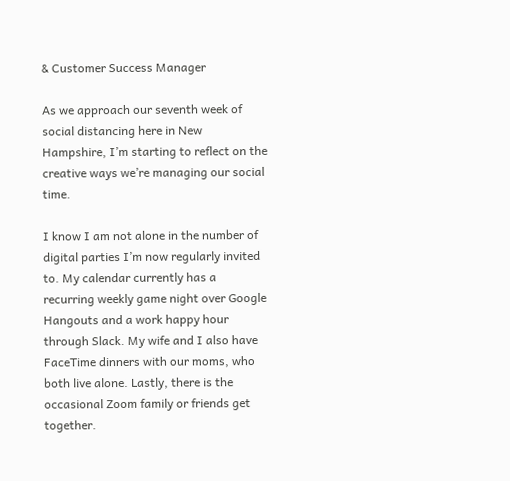& Customer Success Manager

As we approach our seventh week of social distancing here in New Hampshire, I’m starting to reflect on the creative ways we’re managing our social time.

I know I am not alone in the number of digital parties I’m now regularly invited to. My calendar currently has a recurring weekly game night over Google Hangouts and a work happy hour through Slack. My wife and I also have FaceTime dinners with our moms, who both live alone. Lastly, there is the occasional Zoom family or friends get together.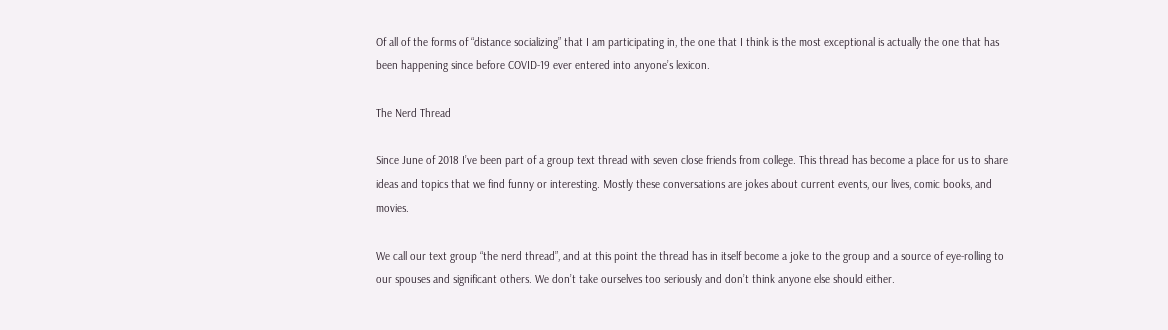Of all of the forms of “distance socializing” that I am participating in, the one that I think is the most exceptional is actually the one that has been happening since before COVID-19 ever entered into anyone’s lexicon.

The Nerd Thread

Since June of 2018 I’ve been part of a group text thread with seven close friends from college. This thread has become a place for us to share ideas and topics that we find funny or interesting. Mostly these conversations are jokes about current events, our lives, comic books, and movies.

We call our text group “the nerd thread”, and at this point the thread has in itself become a joke to the group and a source of eye-rolling to our spouses and significant others. We don’t take ourselves too seriously and don’t think anyone else should either.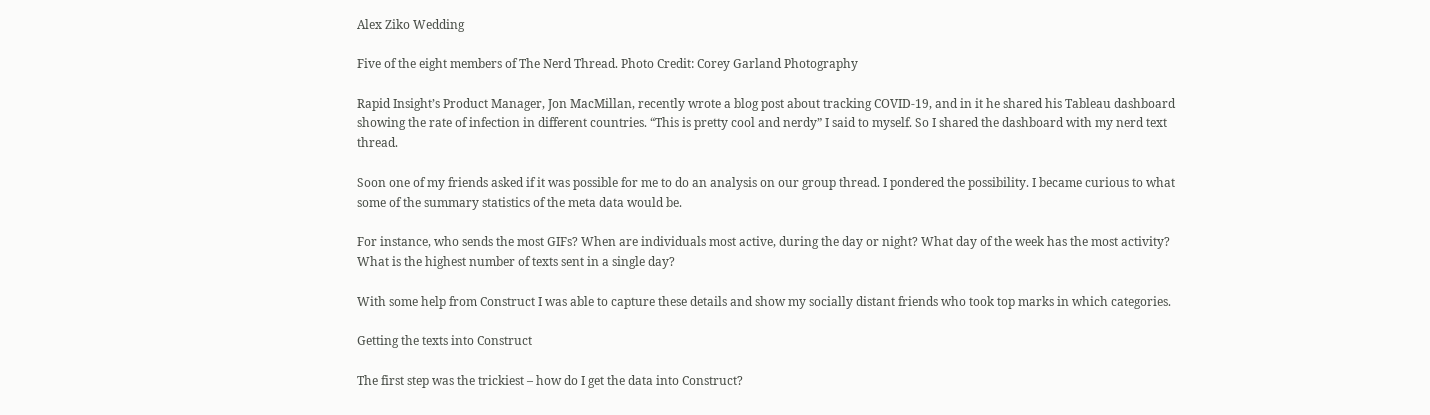Alex Ziko Wedding

Five of the eight members of The Nerd Thread. Photo Credit: Corey Garland Photography

Rapid Insight’s Product Manager, Jon MacMillan, recently wrote a blog post about tracking COVID-19, and in it he shared his Tableau dashboard showing the rate of infection in different countries. “This is pretty cool and nerdy” I said to myself. So I shared the dashboard with my nerd text thread.

Soon one of my friends asked if it was possible for me to do an analysis on our group thread. I pondered the possibility. I became curious to what some of the summary statistics of the meta data would be.

For instance, who sends the most GIFs? When are individuals most active, during the day or night? What day of the week has the most activity? What is the highest number of texts sent in a single day?

With some help from Construct I was able to capture these details and show my socially distant friends who took top marks in which categories.

Getting the texts into Construct

The first step was the trickiest – how do I get the data into Construct?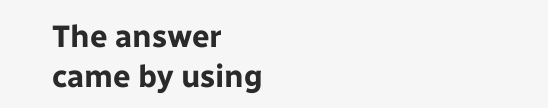The answer came by using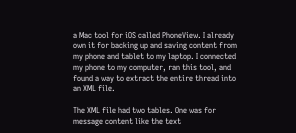a Mac tool for iOS called PhoneView. I already own it for backing up and saving content from my phone and tablet to my laptop. I connected my phone to my computer, ran this tool, and found a way to extract the entire thread into an XML file.

The XML file had two tables. One was for message content like the text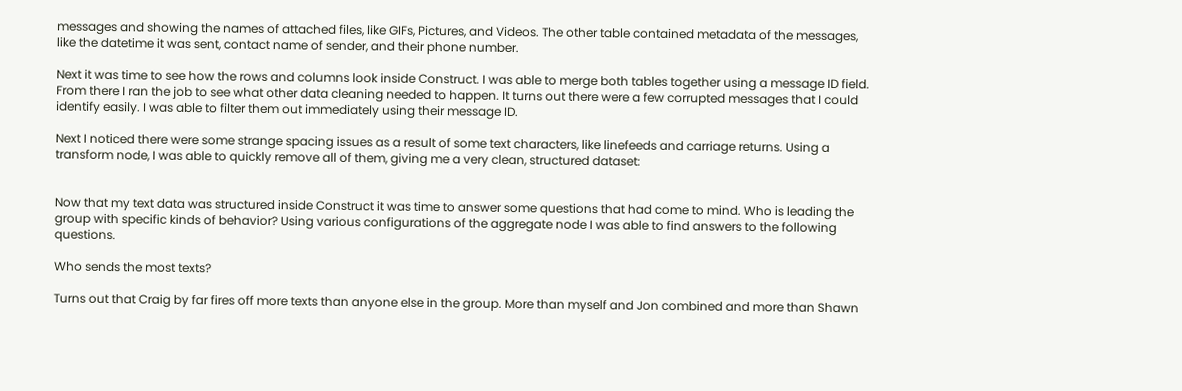messages and showing the names of attached files, like GIFs, Pictures, and Videos. The other table contained metadata of the messages, like the datetime it was sent, contact name of sender, and their phone number.

Next it was time to see how the rows and columns look inside Construct. I was able to merge both tables together using a message ID field. From there I ran the job to see what other data cleaning needed to happen. It turns out there were a few corrupted messages that I could identify easily. I was able to filter them out immediately using their message ID.

Next I noticed there were some strange spacing issues as a result of some text characters, like linefeeds and carriage returns. Using a transform node, I was able to quickly remove all of them, giving me a very clean, structured dataset:


Now that my text data was structured inside Construct it was time to answer some questions that had come to mind. Who is leading the group with specific kinds of behavior? Using various configurations of the aggregate node I was able to find answers to the following questions.

Who sends the most texts?

Turns out that Craig by far fires off more texts than anyone else in the group. More than myself and Jon combined and more than Shawn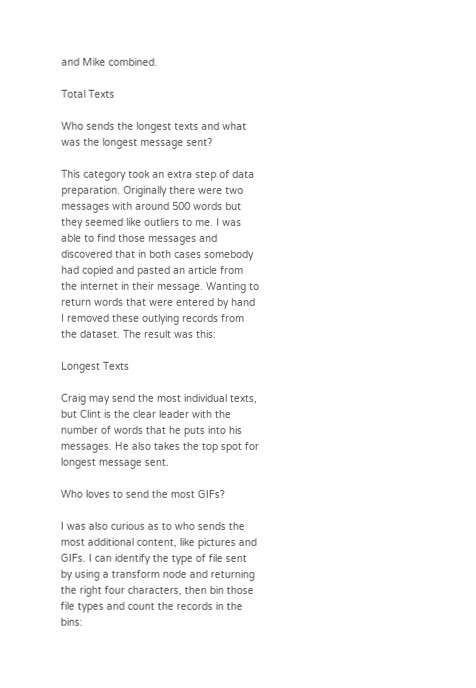and Mike combined.

Total Texts

Who sends the longest texts and what was the longest message sent?

This category took an extra step of data preparation. Originally there were two messages with around 500 words but they seemed like outliers to me. I was able to find those messages and discovered that in both cases somebody had copied and pasted an article from the internet in their message. Wanting to return words that were entered by hand I removed these outlying records from the dataset. The result was this:

Longest Texts

Craig may send the most individual texts, but Clint is the clear leader with the number of words that he puts into his messages. He also takes the top spot for longest message sent.

Who loves to send the most GIFs?

I was also curious as to who sends the most additional content, like pictures and GIFs. I can identify the type of file sent by using a transform node and returning the right four characters, then bin those file types and count the records in the bins: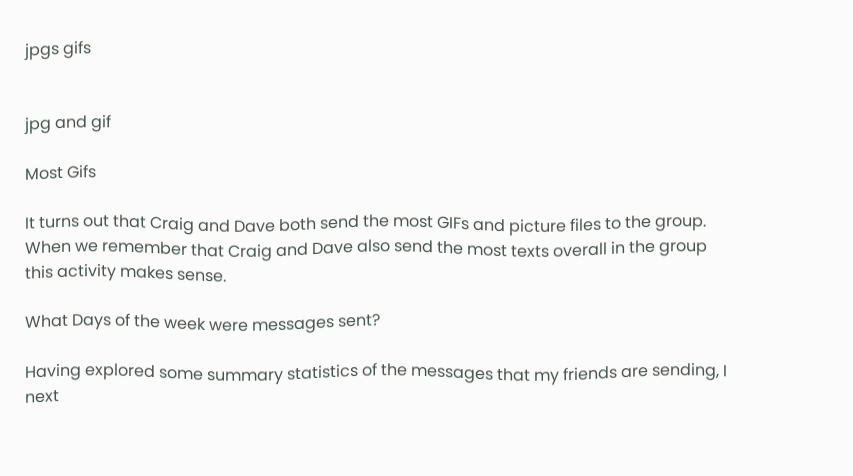jpgs gifs


jpg and gif

Most Gifs

It turns out that Craig and Dave both send the most GIFs and picture files to the group. When we remember that Craig and Dave also send the most texts overall in the group this activity makes sense.

What Days of the week were messages sent?

Having explored some summary statistics of the messages that my friends are sending, I next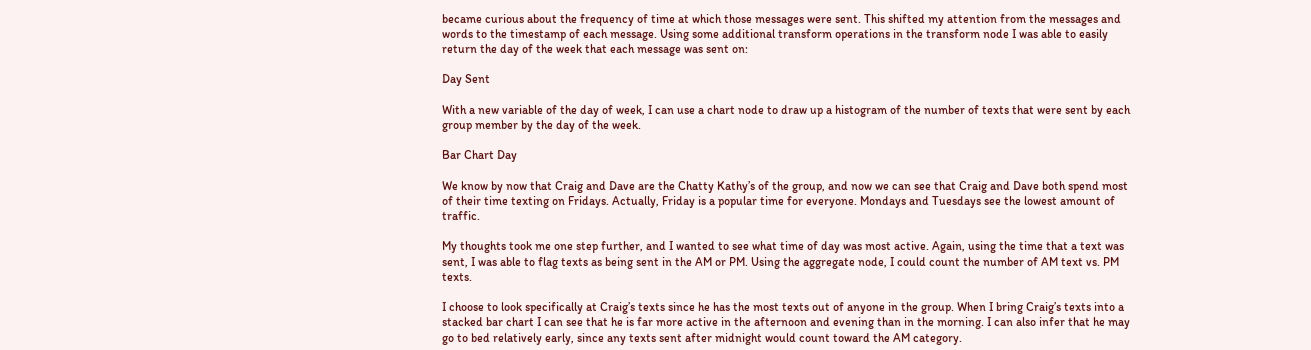became curious about the frequency of time at which those messages were sent. This shifted my attention from the messages and words to the timestamp of each message. Using some additional transform operations in the transform node I was able to easily return the day of the week that each message was sent on:

Day Sent

With a new variable of the day of week, I can use a chart node to draw up a histogram of the number of texts that were sent by each group member by the day of the week.

Bar Chart Day

We know by now that Craig and Dave are the Chatty Kathy’s of the group, and now we can see that Craig and Dave both spend most of their time texting on Fridays. Actually, Friday is a popular time for everyone. Mondays and Tuesdays see the lowest amount of traffic.

My thoughts took me one step further, and I wanted to see what time of day was most active. Again, using the time that a text was sent, I was able to flag texts as being sent in the AM or PM. Using the aggregate node, I could count the number of AM text vs. PM texts.

I choose to look specifically at Craig’s texts since he has the most texts out of anyone in the group. When I bring Craig’s texts into a stacked bar chart I can see that he is far more active in the afternoon and evening than in the morning. I can also infer that he may go to bed relatively early, since any texts sent after midnight would count toward the AM category.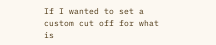If I wanted to set a custom cut off for what is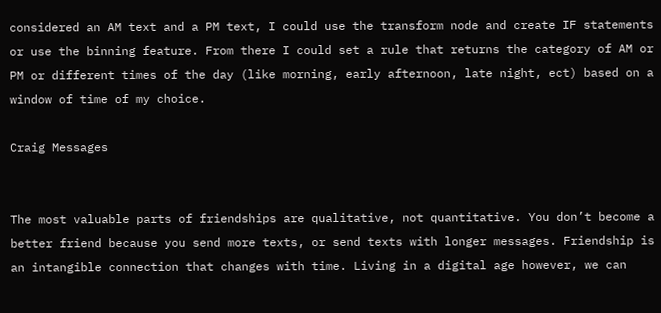considered an AM text and a PM text, I could use the transform node and create IF statements or use the binning feature. From there I could set a rule that returns the category of AM or PM or different times of the day (like morning, early afternoon, late night, ect) based on a window of time of my choice.

Craig Messages


The most valuable parts of friendships are qualitative, not quantitative. You don’t become a better friend because you send more texts, or send texts with longer messages. Friendship is an intangible connection that changes with time. Living in a digital age however, we can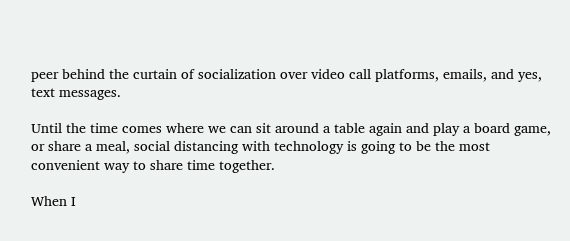peer behind the curtain of socialization over video call platforms, emails, and yes, text messages.

Until the time comes where we can sit around a table again and play a board game, or share a meal, social distancing with technology is going to be the most convenient way to share time together.

When I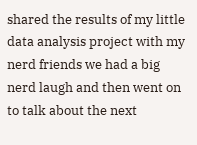shared the results of my little data analysis project with my nerd friends we had a big nerd laugh and then went on to talk about the next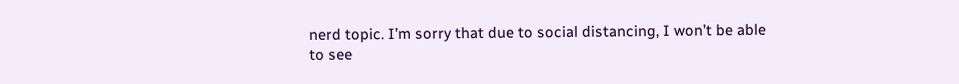nerd topic. I’m sorry that due to social distancing, I won’t be able to see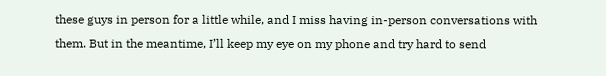these guys in person for a little while, and I miss having in-person conversations with them. But in the meantime, I’ll keep my eye on my phone and try hard to send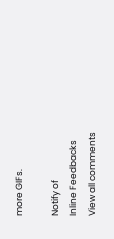more GIFs.

Notify of
Inline Feedbacks
View all comments